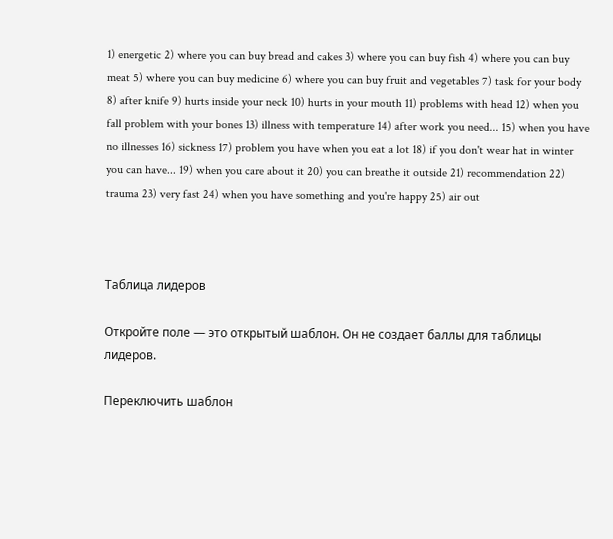1) energetic 2) where you can buy bread and cakes 3) where you can buy fish 4) where you can buy meat 5) where you can buy medicine 6) where you can buy fruit and vegetables 7) task for your body 8) after knife 9) hurts inside your neck 10) hurts in your mouth 11) problems with head 12) when you fall problem with your bones 13) illness with temperature 14) after work you need... 15) when you have no illnesses 16) sickness 17) problem you have when you eat a lot 18) if you don't wear hat in winter you can have... 19) when you care about it 20) you can breathe it outside 21) recommendation 22) trauma 23) very fast 24) when you have something and you're happy 25) air out



Таблица лидеров

Откройте поле — это открытый шаблон. Он не создает баллы для таблицы лидеров.

Переключить шаблон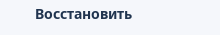Восстановить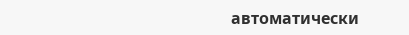автоматически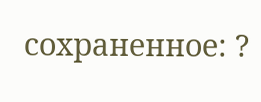сохраненное: ?